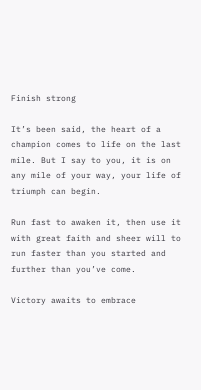Finish strong

It’s been said, the heart of a champion comes to life on the last mile. But I say to you, it is on any mile of your way, your life of triumph can begin.

Run fast to awaken it, then use it with great faith and sheer will to run faster than you started and further than you’ve come.

Victory awaits to embrace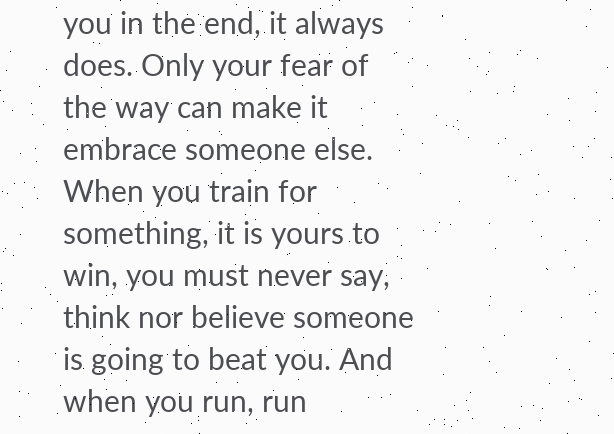you in the end, it always does. Only your fear of the way can make it embrace someone else. When you train for something, it is yours to win, you must never say, think nor believe someone is going to beat you. And when you run, run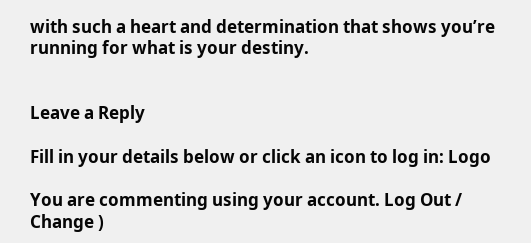with such a heart and determination that shows you’re running for what is your destiny.


Leave a Reply

Fill in your details below or click an icon to log in: Logo

You are commenting using your account. Log Out /  Change )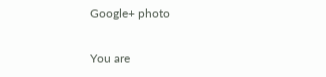Google+ photo

You are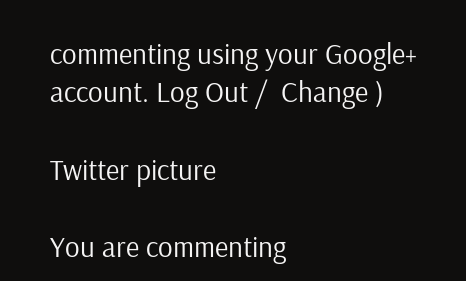commenting using your Google+ account. Log Out /  Change )

Twitter picture

You are commenting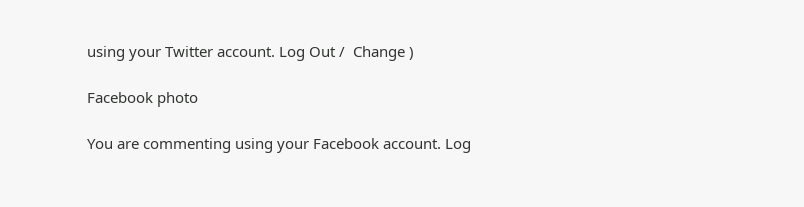using your Twitter account. Log Out /  Change )

Facebook photo

You are commenting using your Facebook account. Log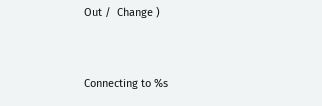Out /  Change )


Connecting to %s